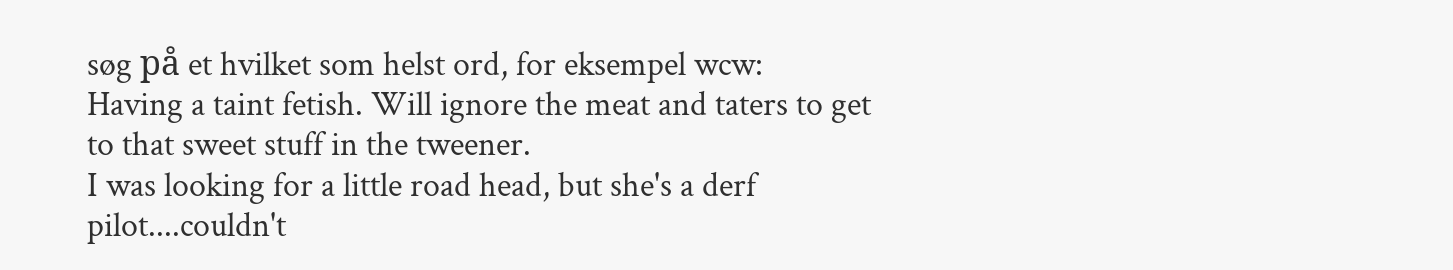søg på et hvilket som helst ord, for eksempel wcw:
Having a taint fetish. Will ignore the meat and taters to get to that sweet stuff in the tweener.
I was looking for a little road head, but she's a derf pilot....couldn't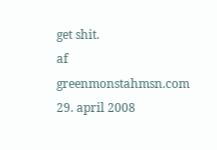get shit.
af greenmonstahmsn.com 29. april 2008